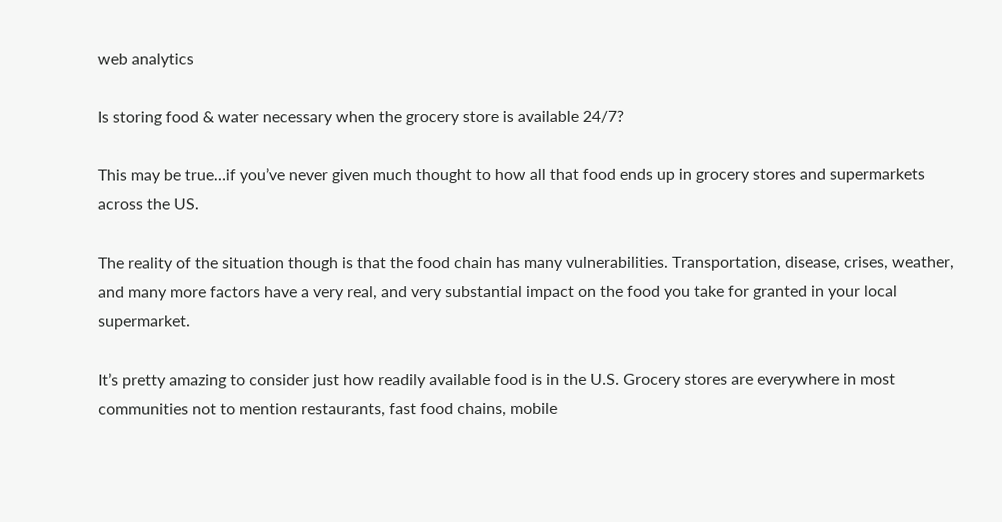web analytics

Is storing food & water necessary when the grocery store is available 24/7?

This may be true…if you’ve never given much thought to how all that food ends up in grocery stores and supermarkets across the US.

The reality of the situation though is that the food chain has many vulnerabilities. Transportation, disease, crises, weather, and many more factors have a very real, and very substantial impact on the food you take for granted in your local supermarket.

It’s pretty amazing to consider just how readily available food is in the U.S. Grocery stores are everywhere in most communities not to mention restaurants, fast food chains, mobile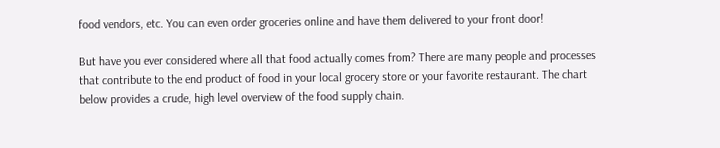food vendors, etc. You can even order groceries online and have them delivered to your front door!

But have you ever considered where all that food actually comes from? There are many people and processes that contribute to the end product of food in your local grocery store or your favorite restaurant. The chart below provides a crude, high level overview of the food supply chain.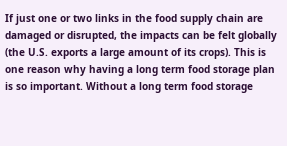If just one or two links in the food supply chain are damaged or disrupted, the impacts can be felt globally (the U.S. exports a large amount of its crops). This is one reason why having a long term food storage plan is so important. Without a long term food storage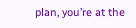plan, you’re at the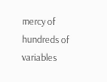mercy of hundreds of variables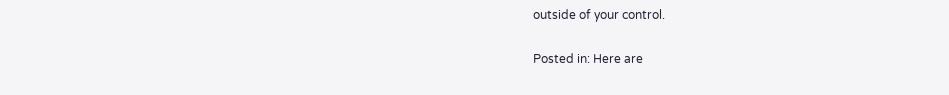outside of your control.

Posted in: Here are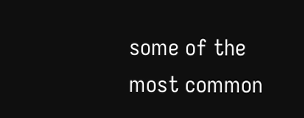some of the most common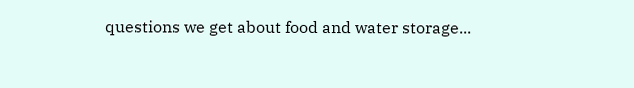questions we get about food and water storage...